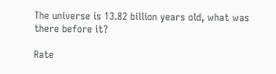The universe is 13.82 billion years old, what was there before it?

Rate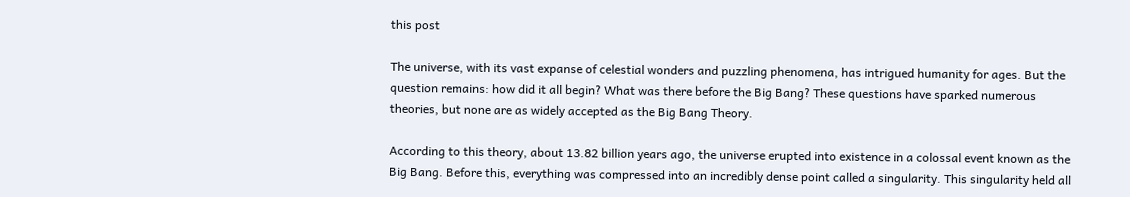this post

The universe, with its vast expanse of celestial wonders and puzzling phenomena, has intrigued humanity for ages. But the question remains: how did it all begin? What was there before the Big Bang? These questions have sparked numerous theories, but none are as widely accepted as the Big Bang Theory.

According to this theory, about 13.82 billion years ago, the universe erupted into existence in a colossal event known as the Big Bang. Before this, everything was compressed into an incredibly dense point called a singularity. This singularity held all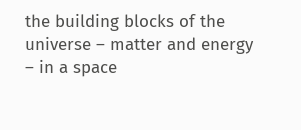the building blocks of the universe – matter and energy – in a space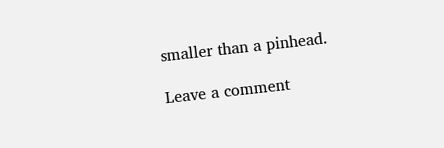smaller than a pinhead.

Leave a comment